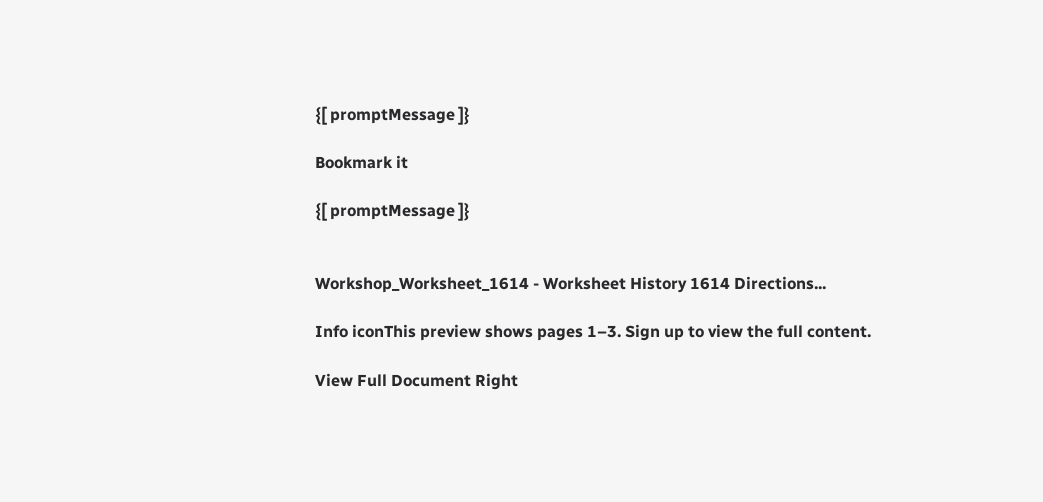{[ promptMessage ]}

Bookmark it

{[ promptMessage ]}


Workshop_Worksheet_1614 - Worksheet History 1614 Directions...

Info iconThis preview shows pages 1–3. Sign up to view the full content.

View Full Document Right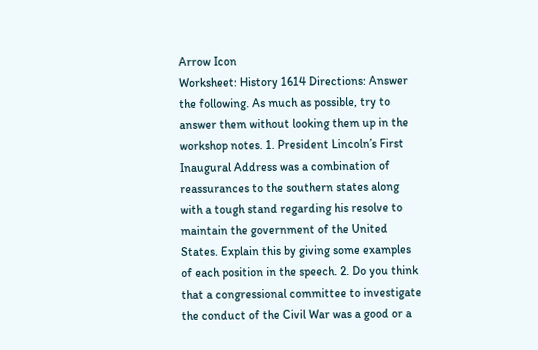Arrow Icon
Worksheet: History 1614 Directions: Answer the following. As much as possible, try to answer them without looking them up in the workshop notes. 1. President Lincoln’s First Inaugural Address was a combination of reassurances to the southern states along with a tough stand regarding his resolve to maintain the government of the United States. Explain this by giving some examples of each position in the speech. 2. Do you think that a congressional committee to investigate the conduct of the Civil War was a good or a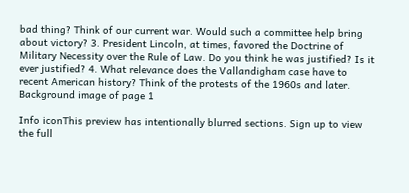bad thing? Think of our current war. Would such a committee help bring about victory? 3. President Lincoln, at times, favored the Doctrine of Military Necessity over the Rule of Law. Do you think he was justified? Is it ever justified? 4. What relevance does the Vallandigham case have to recent American history? Think of the protests of the 1960s and later.
Background image of page 1

Info iconThis preview has intentionally blurred sections. Sign up to view the full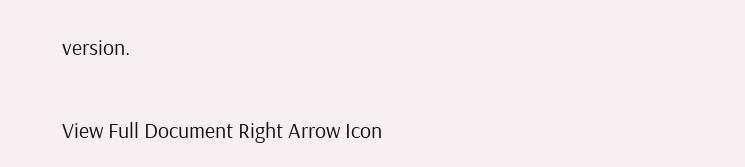version.

View Full Document Right Arrow Icon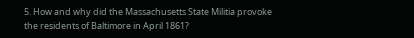5. How and why did the Massachusetts State Militia provoke the residents of Baltimore in April 1861?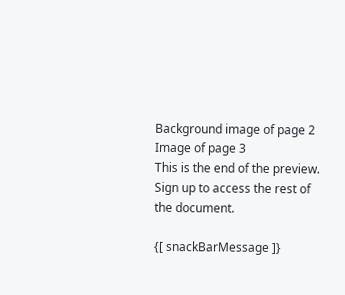Background image of page 2
Image of page 3
This is the end of the preview. Sign up to access the rest of the document.

{[ snackBarMessage ]}